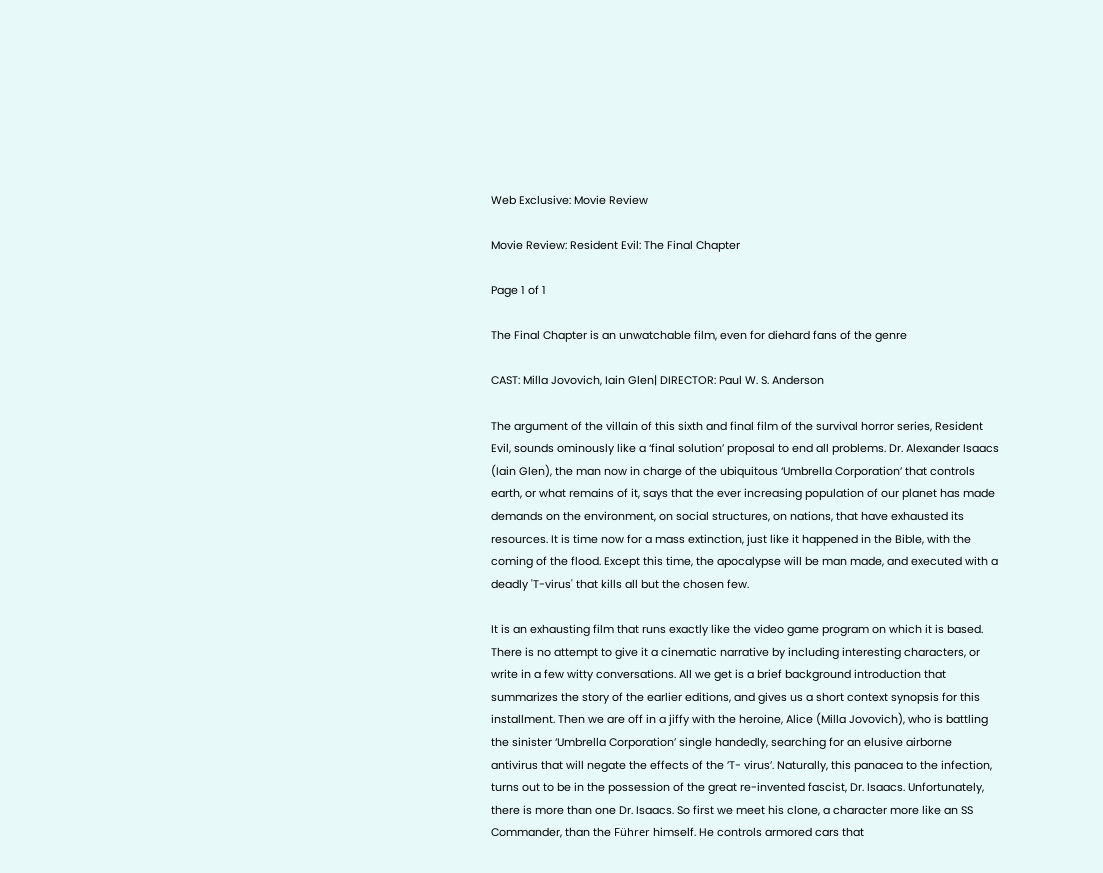Web Exclusive: Movie Review

Movie Review: Resident Evil: The Final Chapter

Page 1 of 1

The Final Chapter is an unwatchable film, even for diehard fans of the genre

CAST: Milla Jovovich, Iain Glen| DIRECTOR: Paul W. S. Anderson

The argument of the villain of this sixth and final film of the survival horror series, Resident Evil, sounds ominously like a ‘final solution’ proposal to end all problems. Dr. Alexander Isaacs (Iain Glen), the man now in charge of the ubiquitous ‘Umbrella Corporation’ that controls earth, or what remains of it, says that the ever increasing population of our planet has made demands on the environment, on social structures, on nations, that have exhausted its resources. It is time now for a mass extinction, just like it happened in the Bible, with the coming of the flood. Except this time, the apocalypse will be man made, and executed with a deadly 'T-virus' that kills all but the chosen few.

It is an exhausting film that runs exactly like the video game program on which it is based. There is no attempt to give it a cinematic narrative by including interesting characters, or write in a few witty conversations. All we get is a brief background introduction that summarizes the story of the earlier editions, and gives us a short context synopsis for this installment. Then we are off in a jiffy with the heroine, Alice (Milla Jovovich), who is battling the sinister ‘Umbrella Corporation’ single handedly, searching for an elusive airborne antivirus that will negate the effects of the ’T- virus’. Naturally, this panacea to the infection, turns out to be in the possession of the great re-invented fascist, Dr. Isaacs. Unfortunately, there is more than one Dr. Isaacs. So first we meet his clone, a character more like an SS Commander, than the Führer himself. He controls armored cars that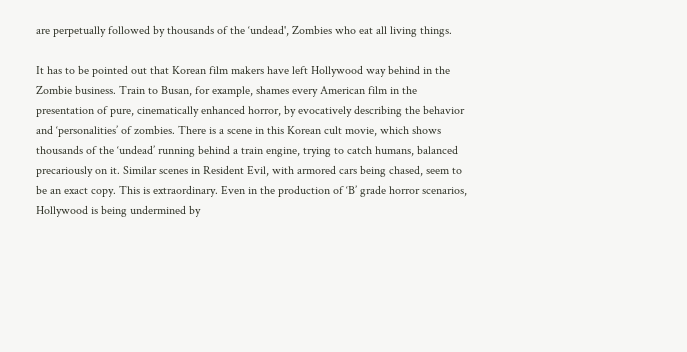are perpetually followed by thousands of the ‘undead', Zombies who eat all living things.

It has to be pointed out that Korean film makers have left Hollywood way behind in the Zombie business. Train to Busan, for example, shames every American film in the presentation of pure, cinematically enhanced horror, by evocatively describing the behavior and ‘personalities’ of zombies. There is a scene in this Korean cult movie, which shows thousands of the ‘undead’ running behind a train engine, trying to catch humans, balanced precariously on it. Similar scenes in Resident Evil, with armored cars being chased, seem to be an exact copy. This is extraordinary. Even in the production of ‘B’ grade horror scenarios, Hollywood is being undermined by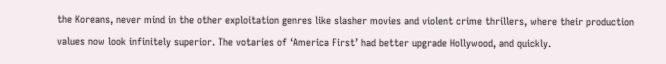the Koreans, never mind in the other exploitation genres like slasher movies and violent crime thrillers, where their production values now look infinitely superior. The votaries of ‘America First’ had better upgrade Hollywood, and quickly.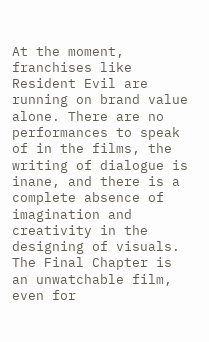At the moment, franchises like Resident Evil are running on brand value alone. There are no performances to speak of in the films, the writing of dialogue is inane, and there is a complete absence of imagination and creativity in the designing of visuals. The Final Chapter is an unwatchable film, even for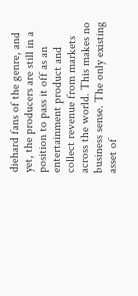diehard fans of the genre, and yet, the producers are still in a position to pass it off as an entertainment product and collect revenue from markets across the world. This makes no business sense. The only existing asset of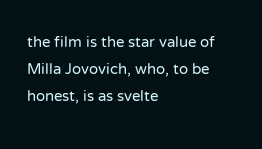the film is the star value of Milla Jovovich, who, to be honest, is as svelte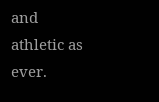and athletic as ever.